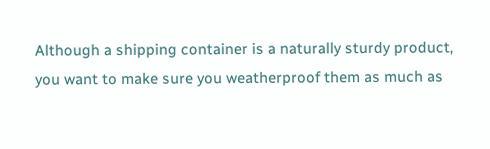Although a shipping container is a naturally sturdy product, you want to make sure you weatherproof them as much as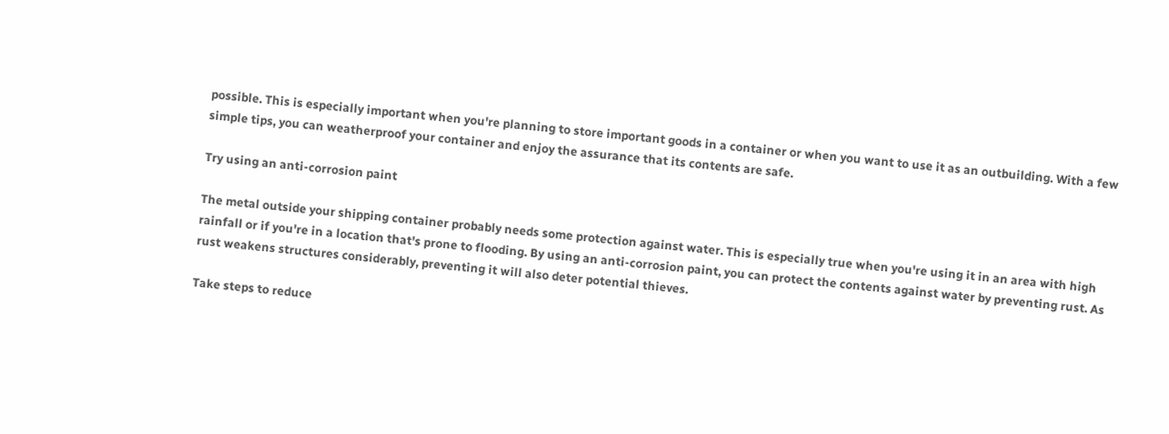possible. This is especially important when you're planning to store important goods in a container or when you want to use it as an outbuilding. With a few simple tips, you can weatherproof your container and enjoy the assurance that its contents are safe.

Try using an anti-corrosion paint

The metal outside your shipping container probably needs some protection against water. This is especially true when you're using it in an area with high rainfall or if you're in a location that's prone to flooding. By using an anti-corrosion paint, you can protect the contents against water by preventing rust. As rust weakens structures considerably, preventing it will also deter potential thieves.

Take steps to reduce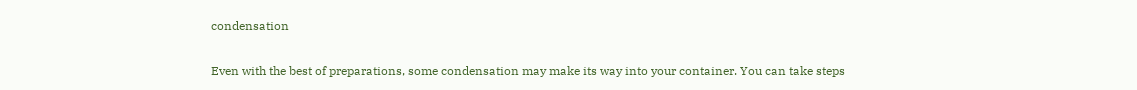condensation

Even with the best of preparations, some condensation may make its way into your container. You can take steps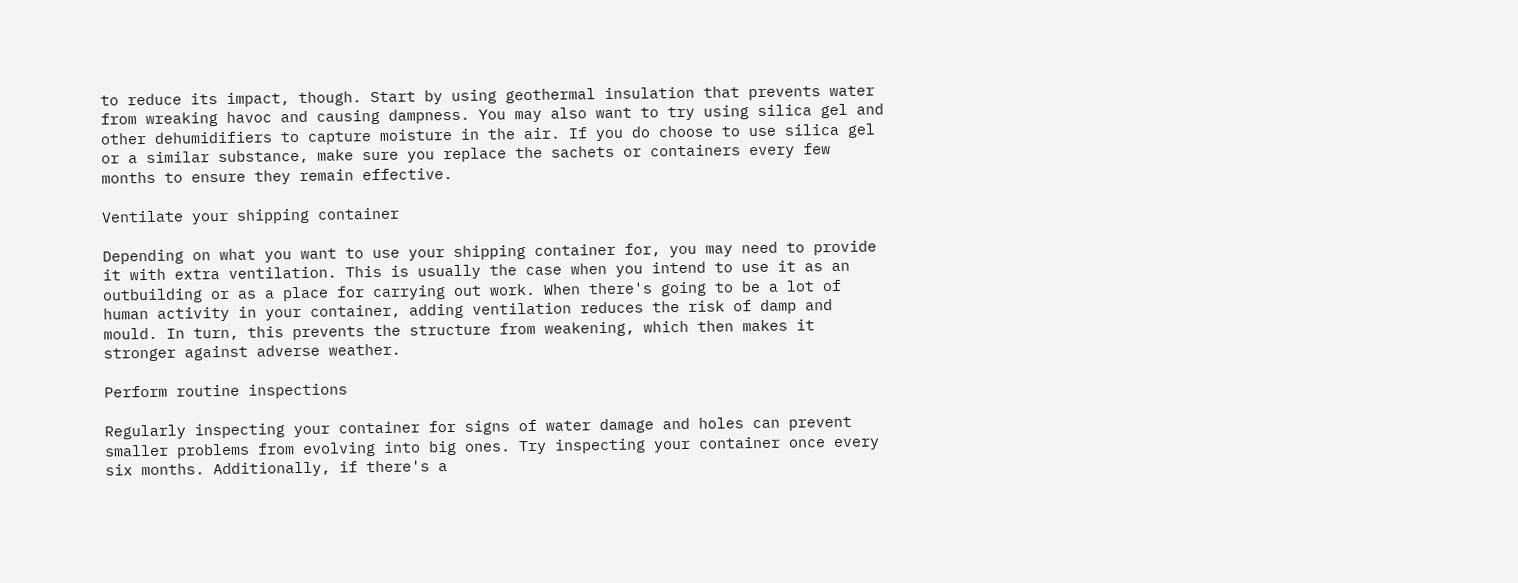to reduce its impact, though. Start by using geothermal insulation that prevents water from wreaking havoc and causing dampness. You may also want to try using silica gel and other dehumidifiers to capture moisture in the air. If you do choose to use silica gel or a similar substance, make sure you replace the sachets or containers every few months to ensure they remain effective.

Ventilate your shipping container

Depending on what you want to use your shipping container for, you may need to provide it with extra ventilation. This is usually the case when you intend to use it as an outbuilding or as a place for carrying out work. When there's going to be a lot of human activity in your container, adding ventilation reduces the risk of damp and mould. In turn, this prevents the structure from weakening, which then makes it stronger against adverse weather.

Perform routine inspections

Regularly inspecting your container for signs of water damage and holes can prevent smaller problems from evolving into big ones. Try inspecting your container once every six months. Additionally, if there's a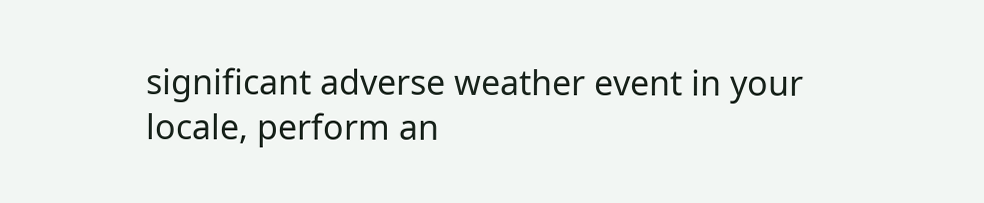significant adverse weather event in your locale, perform an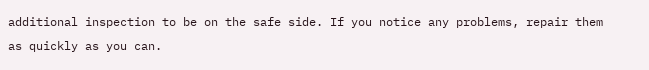additional inspection to be on the safe side. If you notice any problems, repair them as quickly as you can.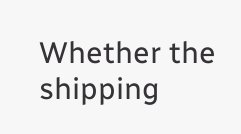Whether the shipping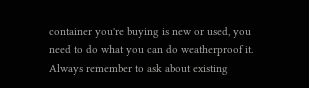container you're buying is new or used, you need to do what you can do weatherproof it. Always remember to ask about existing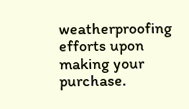weatherproofing efforts upon making your purchase.